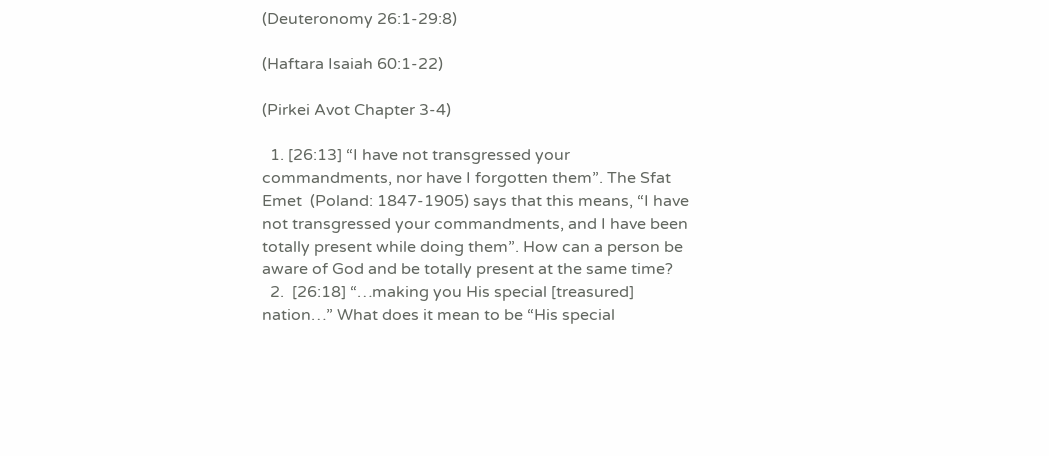(Deuteronomy 26:1-29:8)

(Haftara Isaiah 60:1-22)

(Pirkei Avot Chapter 3-4)

  1. [26:13] “I have not transgressed your commandments, nor have I forgotten them”. The Sfat Emet  (Poland: 1847-1905) says that this means, “I have not transgressed your commandments, and I have been totally present while doing them”. How can a person be aware of God and be totally present at the same time?
  2.  [26:18] “…making you His special [treasured] nation…” What does it mean to be “His special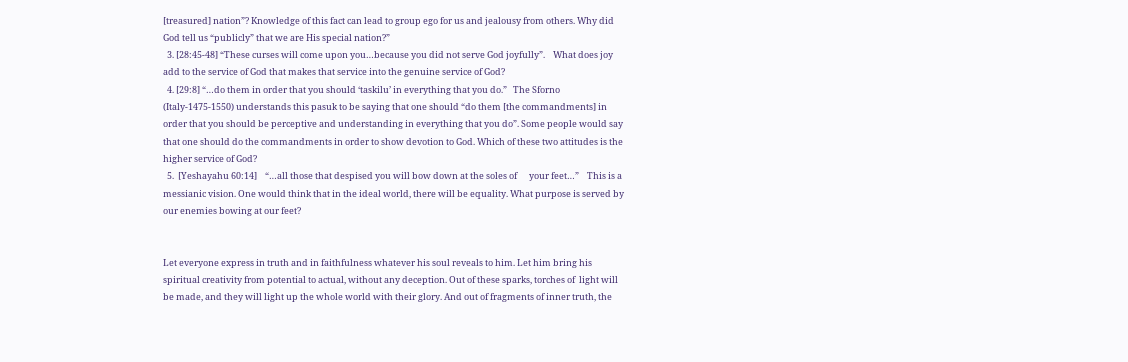[treasured] nation”? Knowledge of this fact can lead to group ego for us and jealousy from others. Why did God tell us “publicly” that we are His special nation?”
  3. [28:45-48] “These curses will come upon you…because you did not serve God joyfully”.    What does joy add to the service of God that makes that service into the genuine service of God?
  4. [29:8] “…do them in order that you should ‘taskilu’ in everything that you do.”   The Sforno (Italy-1475-1550) understands this pasuk to be saying that one should “do them [the commandments] in order that you should be perceptive and understanding in everything that you do”. Some people would say that one should do the commandments in order to show devotion to God. Which of these two attitudes is the higher service of God?
  5.  [Yeshayahu 60:14]    “…all those that despised you will bow down at the soles of      your feet…”    This is a messianic vision. One would think that in the ideal world, there will be equality. What purpose is served by our enemies bowing at our feet?


Let everyone express in truth and in faithfulness whatever his soul reveals to him. Let him bring his spiritual creativity from potential to actual, without any deception. Out of these sparks, torches of  light will be made, and they will light up the whole world with their glory. And out of fragments of inner truth, the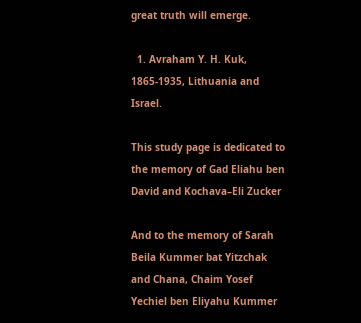great truth will emerge.

  1. Avraham Y. H. Kuk, 1865-1935, Lithuania and Israel.

This study page is dedicated to the memory of Gad Eliahu ben David and Kochava–Eli Zucker

And to the memory of Sarah Beila Kummer bat Yitzchak and Chana, Chaim Yosef Yechiel ben Eliyahu Kummer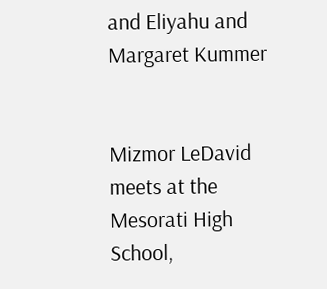and Eliyahu and Margaret Kummer


Mizmor LeDavid meets at the Mesorati High School,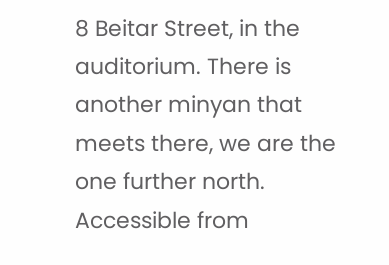8 Beitar Street, in the auditorium. There is another minyan that meets there, we are the one further north. Accessible from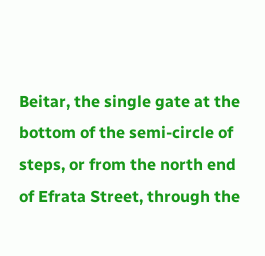Beitar, the single gate at the bottom of the semi-circle of steps, or from the north end of Efrata Street, through the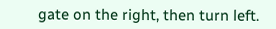gate on the right, then turn left.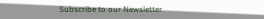Subscribe to our Newsletter